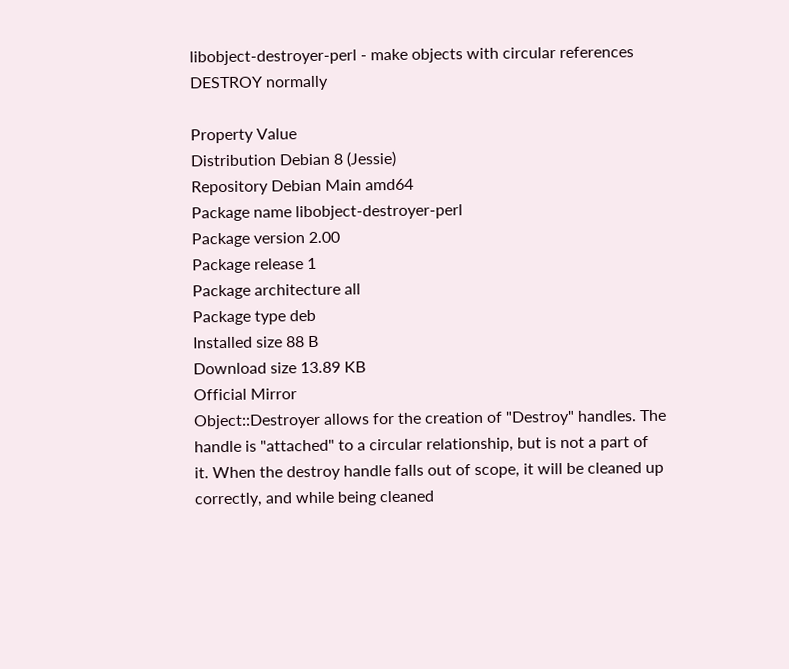libobject-destroyer-perl - make objects with circular references DESTROY normally

Property Value
Distribution Debian 8 (Jessie)
Repository Debian Main amd64
Package name libobject-destroyer-perl
Package version 2.00
Package release 1
Package architecture all
Package type deb
Installed size 88 B
Download size 13.89 KB
Official Mirror
Object::Destroyer allows for the creation of "Destroy" handles. The
handle is "attached" to a circular relationship, but is not a part of
it. When the destroy handle falls out of scope, it will be cleaned up
correctly, and while being cleaned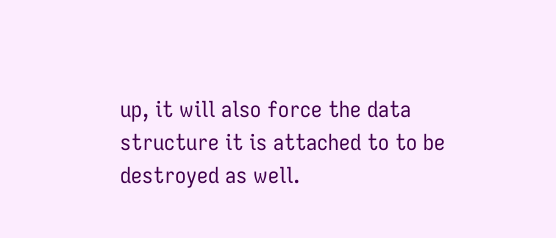up, it will also force the data
structure it is attached to to be destroyed as well.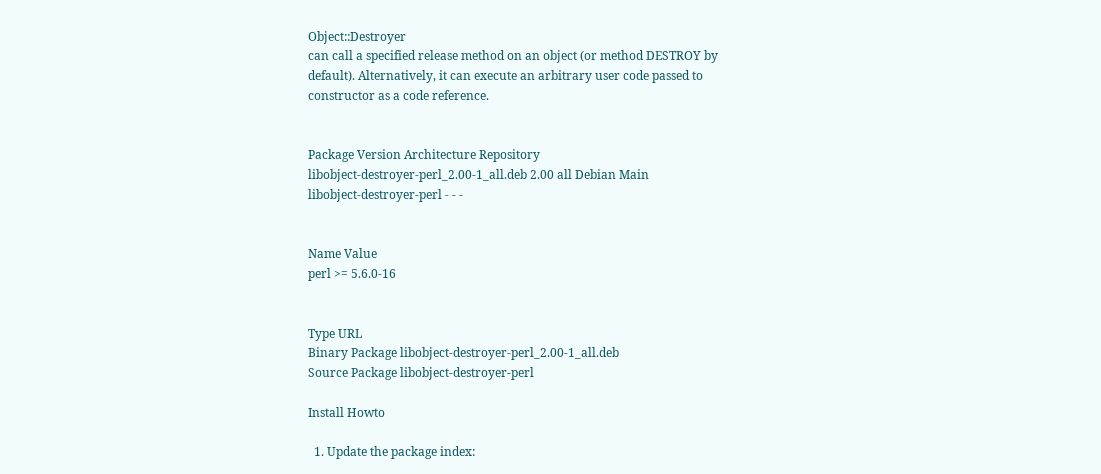Object::Destroyer
can call a specified release method on an object (or method DESTROY by
default). Alternatively, it can execute an arbitrary user code passed to
constructor as a code reference.


Package Version Architecture Repository
libobject-destroyer-perl_2.00-1_all.deb 2.00 all Debian Main
libobject-destroyer-perl - - -


Name Value
perl >= 5.6.0-16


Type URL
Binary Package libobject-destroyer-perl_2.00-1_all.deb
Source Package libobject-destroyer-perl

Install Howto

  1. Update the package index: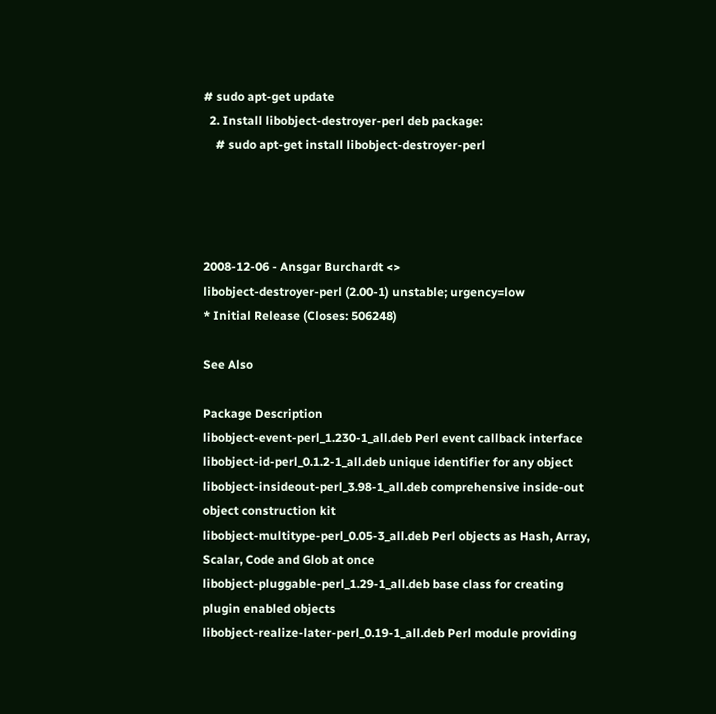# sudo apt-get update
  2. Install libobject-destroyer-perl deb package:
    # sudo apt-get install libobject-destroyer-perl




2008-12-06 - Ansgar Burchardt <>
libobject-destroyer-perl (2.00-1) unstable; urgency=low
* Initial Release (Closes: 506248)

See Also

Package Description
libobject-event-perl_1.230-1_all.deb Perl event callback interface
libobject-id-perl_0.1.2-1_all.deb unique identifier for any object
libobject-insideout-perl_3.98-1_all.deb comprehensive inside-out object construction kit
libobject-multitype-perl_0.05-3_all.deb Perl objects as Hash, Array, Scalar, Code and Glob at once
libobject-pluggable-perl_1.29-1_all.deb base class for creating plugin enabled objects
libobject-realize-later-perl_0.19-1_all.deb Perl module providing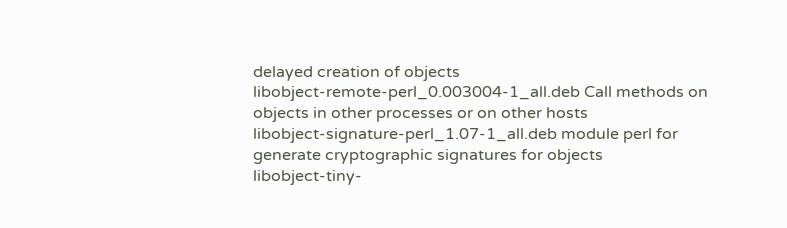delayed creation of objects
libobject-remote-perl_0.003004-1_all.deb Call methods on objects in other processes or on other hosts
libobject-signature-perl_1.07-1_all.deb module perl for generate cryptographic signatures for objects
libobject-tiny-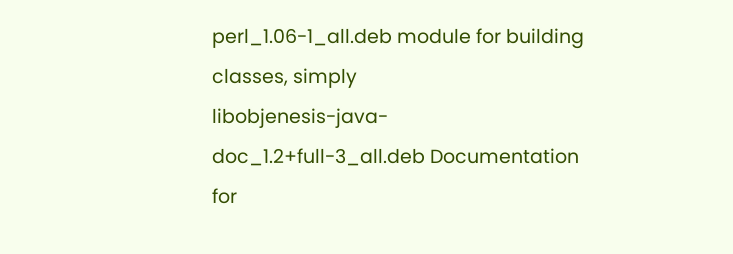perl_1.06-1_all.deb module for building classes, simply
libobjenesis-java-doc_1.2+full-3_all.deb Documentation for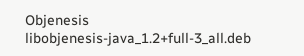Objenesis
libobjenesis-java_1.2+full-3_all.deb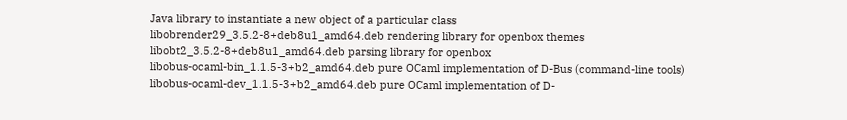Java library to instantiate a new object of a particular class
libobrender29_3.5.2-8+deb8u1_amd64.deb rendering library for openbox themes
libobt2_3.5.2-8+deb8u1_amd64.deb parsing library for openbox
libobus-ocaml-bin_1.1.5-3+b2_amd64.deb pure OCaml implementation of D-Bus (command-line tools)
libobus-ocaml-dev_1.1.5-3+b2_amd64.deb pure OCaml implementation of D-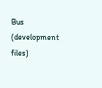Bus (development files)